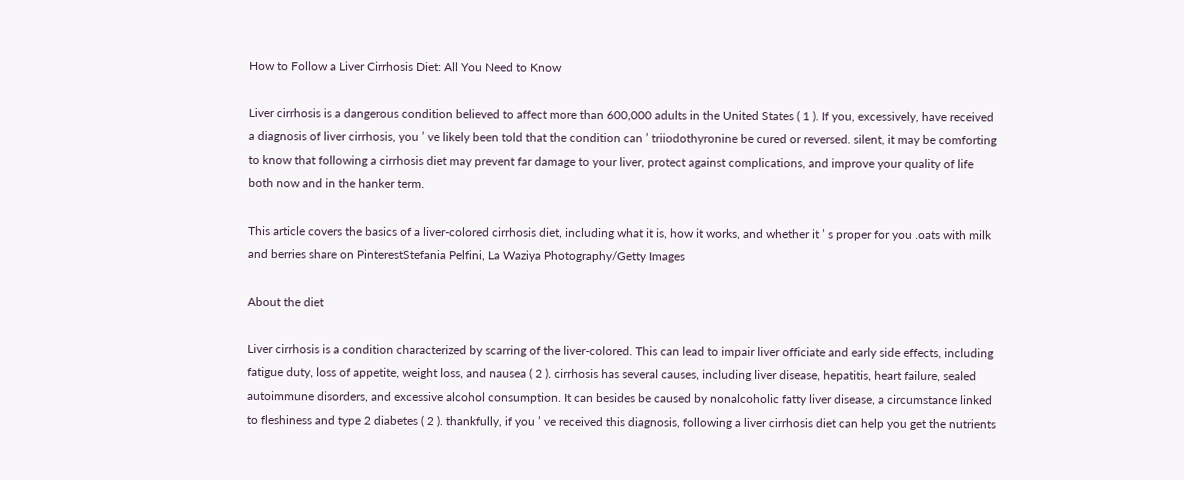How to Follow a Liver Cirrhosis Diet: All You Need to Know

Liver cirrhosis is a dangerous condition believed to affect more than 600,000 adults in the United States ( 1 ). If you, excessively, have received a diagnosis of liver cirrhosis, you ’ ve likely been told that the condition can ’ triiodothyronine be cured or reversed. silent, it may be comforting to know that following a cirrhosis diet may prevent far damage to your liver, protect against complications, and improve your quality of life both now and in the hanker term.

This article covers the basics of a liver-colored cirrhosis diet, including what it is, how it works, and whether it ’ s proper for you .oats with milk and berries share on PinterestStefania Pelfini, La Waziya Photography/Getty Images

About the diet

Liver cirrhosis is a condition characterized by scarring of the liver-colored. This can lead to impair liver officiate and early side effects, including fatigue duty, loss of appetite, weight loss, and nausea ( 2 ). cirrhosis has several causes, including liver disease, hepatitis, heart failure, sealed autoimmune disorders, and excessive alcohol consumption. It can besides be caused by nonalcoholic fatty liver disease, a circumstance linked to fleshiness and type 2 diabetes ( 2 ). thankfully, if you ’ ve received this diagnosis, following a liver cirrhosis diet can help you get the nutrients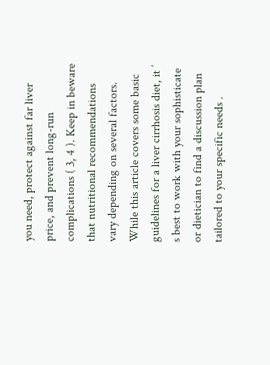you need, protect against far liver price, and prevent long-run complications ( 3, 4 ). Keep in beware that nutritional recommendations vary depending on several factors. While this article covers some basic guidelines for a liver cirrhosis diet, it ’ s best to work with your sophisticate or dietician to find a discussion plan tailored to your specific needs .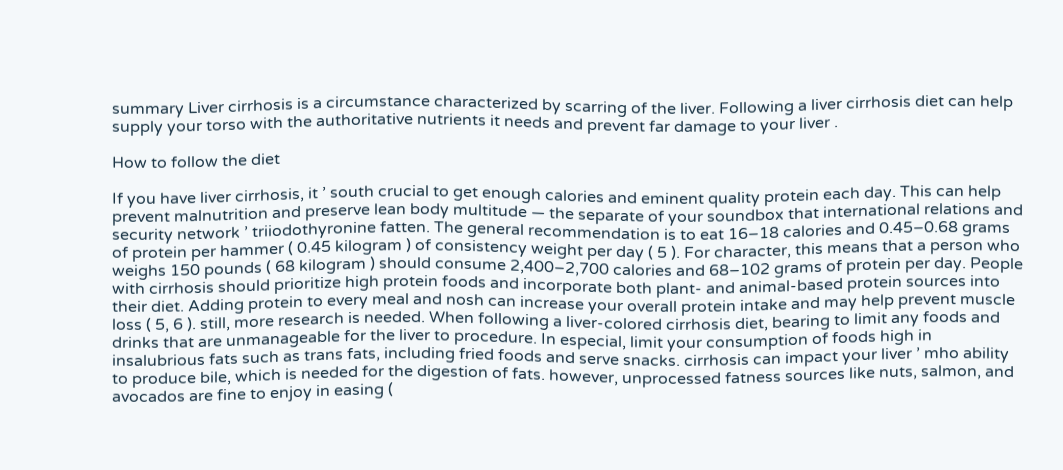summary Liver cirrhosis is a circumstance characterized by scarring of the liver. Following a liver cirrhosis diet can help supply your torso with the authoritative nutrients it needs and prevent far damage to your liver .

How to follow the diet

If you have liver cirrhosis, it ’ south crucial to get enough calories and eminent quality protein each day. This can help prevent malnutrition and preserve lean body multitude — the separate of your soundbox that international relations and security network ’ triiodothyronine fatten. The general recommendation is to eat 16–18 calories and 0.45–0.68 grams of protein per hammer ( 0.45 kilogram ) of consistency weight per day ( 5 ). For character, this means that a person who weighs 150 pounds ( 68 kilogram ) should consume 2,400–2,700 calories and 68–102 grams of protein per day. People with cirrhosis should prioritize high protein foods and incorporate both plant- and animal-based protein sources into their diet. Adding protein to every meal and nosh can increase your overall protein intake and may help prevent muscle loss ( 5, 6 ). still, more research is needed. When following a liver-colored cirrhosis diet, bearing to limit any foods and drinks that are unmanageable for the liver to procedure. In especial, limit your consumption of foods high in insalubrious fats such as trans fats, including fried foods and serve snacks. cirrhosis can impact your liver ’ mho ability to produce bile, which is needed for the digestion of fats. however, unprocessed fatness sources like nuts, salmon, and avocados are fine to enjoy in easing (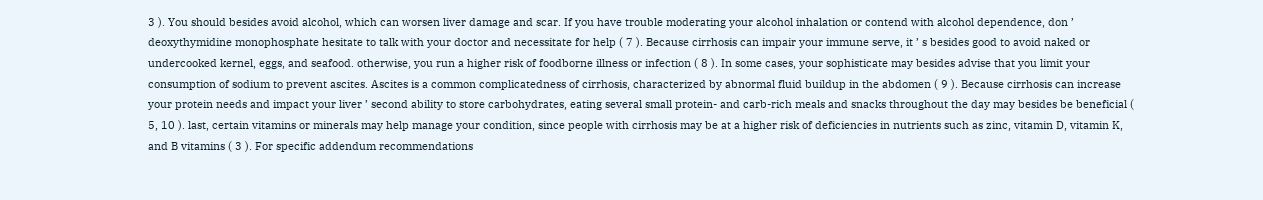3 ). You should besides avoid alcohol, which can worsen liver damage and scar. If you have trouble moderating your alcohol inhalation or contend with alcohol dependence, don ’ deoxythymidine monophosphate hesitate to talk with your doctor and necessitate for help ( 7 ). Because cirrhosis can impair your immune serve, it ’ s besides good to avoid naked or undercooked kernel, eggs, and seafood. otherwise, you run a higher risk of foodborne illness or infection ( 8 ). In some cases, your sophisticate may besides advise that you limit your consumption of sodium to prevent ascites. Ascites is a common complicatedness of cirrhosis, characterized by abnormal fluid buildup in the abdomen ( 9 ). Because cirrhosis can increase your protein needs and impact your liver ’ second ability to store carbohydrates, eating several small protein- and carb-rich meals and snacks throughout the day may besides be beneficial ( 5, 10 ). last, certain vitamins or minerals may help manage your condition, since people with cirrhosis may be at a higher risk of deficiencies in nutrients such as zinc, vitamin D, vitamin K, and B vitamins ( 3 ). For specific addendum recommendations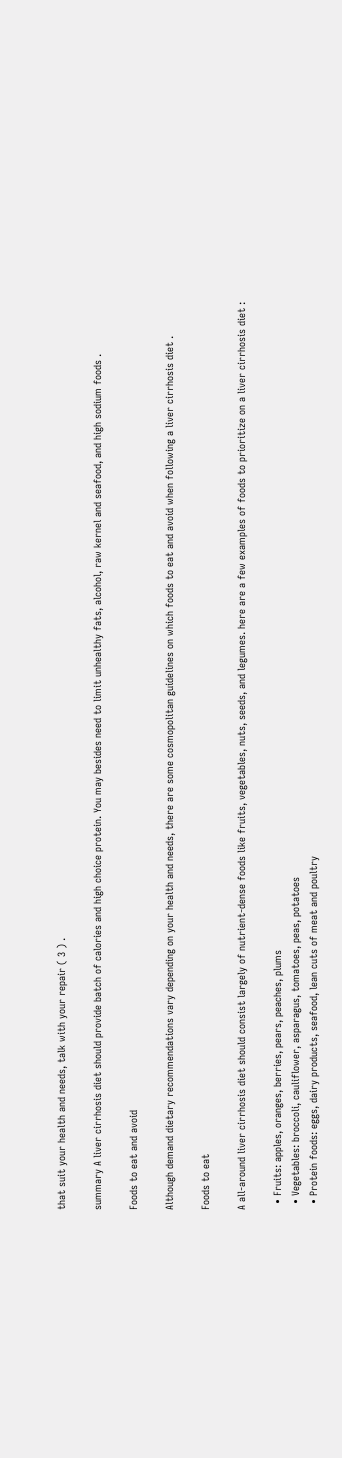that suit your health and needs, talk with your repair ( 3 ) .

summary A liver cirrhosis diet should provide batch of calories and high choice protein. You may besides need to limit unhealthy fats, alcohol, raw kernel and seafood, and high sodium foods .

Foods to eat and avoid

Although demand dietary recommendations vary depending on your health and needs, there are some cosmopolitan guidelines on which foods to eat and avoid when following a liver cirrhosis diet .

Foods to eat

A all-around liver cirrhosis diet should consist largely of nutrient-dense foods like fruits, vegetables, nuts, seeds, and legumes. here are a few examples of foods to prioritize on a liver cirrhosis diet :

  • Fruits: apples, oranges, berries, pears, peaches, plums
  • Vegetables: broccoli, cauliflower, asparagus, tomatoes, peas, potatoes
  • Protein foods: eggs, dairy products, seafood, lean cuts of meat and poultry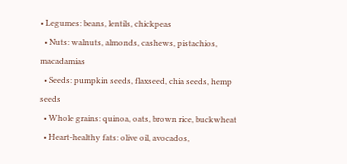• Legumes: beans, lentils, chickpeas
  • Nuts: walnuts, almonds, cashews, pistachios, macadamias
  • Seeds: pumpkin seeds, flaxseed, chia seeds, hemp seeds
  • Whole grains: quinoa, oats, brown rice, buckwheat
  • Heart-healthy fats: olive oil, avocados,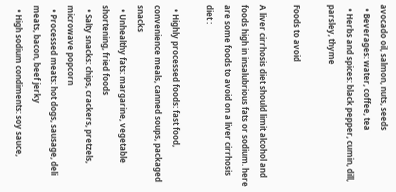avocado oil, salmon, nuts, seeds
  • Beverages: water, coffee, tea
  • Herbs and spices: black pepper, cumin, dill, parsley, thyme

Foods to avoid

A liver cirrhosis diet should limit alcohol and foods high in insalubrious fats or sodium. here are some foods to avoid on a liver cirrhosis diet :

  • Highly processed foods: fast food, convenience meals, canned soups, packaged snacks
  • Unhealthy fats: margarine, vegetable shortening, fried foods
  • Salty snacks: chips, crackers, pretzels, microwave popcorn
  • Processed meats: hot dogs, sausage, deli meats, bacon, beef jerky
  • High sodium condiments: soy sauce,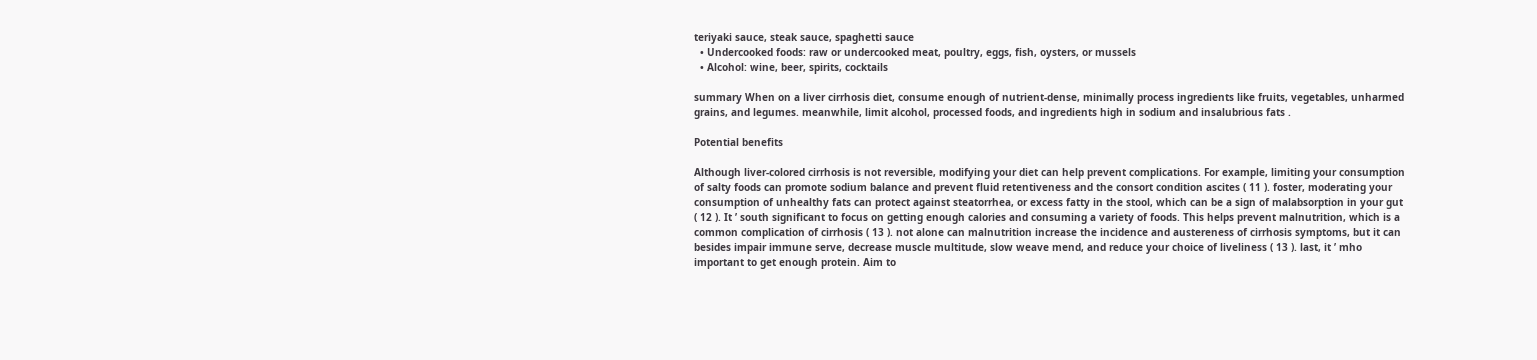teriyaki sauce, steak sauce, spaghetti sauce
  • Undercooked foods: raw or undercooked meat, poultry, eggs, fish, oysters, or mussels
  • Alcohol: wine, beer, spirits, cocktails

summary When on a liver cirrhosis diet, consume enough of nutrient-dense, minimally process ingredients like fruits, vegetables, unharmed grains, and legumes. meanwhile, limit alcohol, processed foods, and ingredients high in sodium and insalubrious fats .

Potential benefits

Although liver-colored cirrhosis is not reversible, modifying your diet can help prevent complications. For example, limiting your consumption of salty foods can promote sodium balance and prevent fluid retentiveness and the consort condition ascites ( 11 ). foster, moderating your consumption of unhealthy fats can protect against steatorrhea, or excess fatty in the stool, which can be a sign of malabsorption in your gut ( 12 ). It ’ south significant to focus on getting enough calories and consuming a variety of foods. This helps prevent malnutrition, which is a common complication of cirrhosis ( 13 ). not alone can malnutrition increase the incidence and austereness of cirrhosis symptoms, but it can besides impair immune serve, decrease muscle multitude, slow weave mend, and reduce your choice of liveliness ( 13 ). last, it ’ mho important to get enough protein. Aim to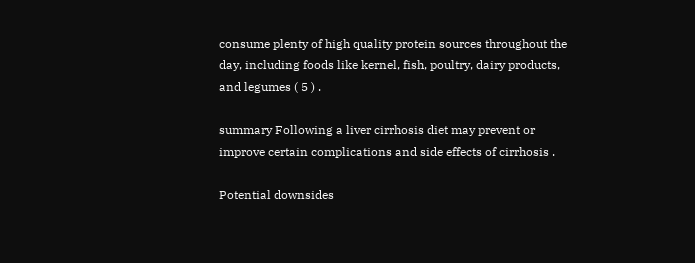consume plenty of high quality protein sources throughout the day, including foods like kernel, fish, poultry, dairy products, and legumes ( 5 ) .

summary Following a liver cirrhosis diet may prevent or improve certain complications and side effects of cirrhosis .

Potential downsides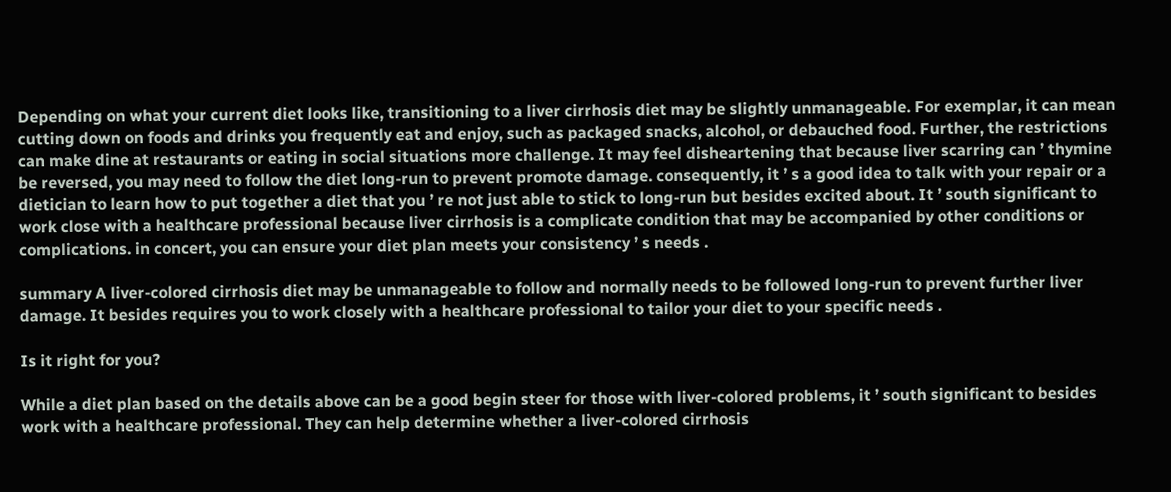Depending on what your current diet looks like, transitioning to a liver cirrhosis diet may be slightly unmanageable. For exemplar, it can mean cutting down on foods and drinks you frequently eat and enjoy, such as packaged snacks, alcohol, or debauched food. Further, the restrictions can make dine at restaurants or eating in social situations more challenge. It may feel disheartening that because liver scarring can ’ thymine be reversed, you may need to follow the diet long-run to prevent promote damage. consequently, it ’ s a good idea to talk with your repair or a dietician to learn how to put together a diet that you ’ re not just able to stick to long-run but besides excited about. It ’ south significant to work close with a healthcare professional because liver cirrhosis is a complicate condition that may be accompanied by other conditions or complications. in concert, you can ensure your diet plan meets your consistency ’ s needs .

summary A liver-colored cirrhosis diet may be unmanageable to follow and normally needs to be followed long-run to prevent further liver damage. It besides requires you to work closely with a healthcare professional to tailor your diet to your specific needs .

Is it right for you?

While a diet plan based on the details above can be a good begin steer for those with liver-colored problems, it ’ south significant to besides work with a healthcare professional. They can help determine whether a liver-colored cirrhosis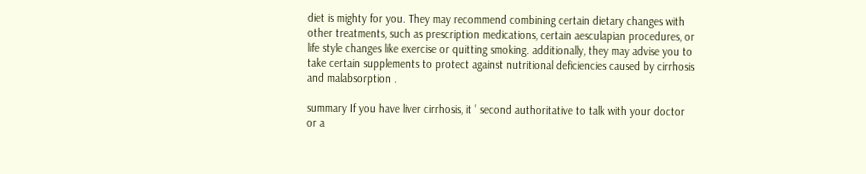diet is mighty for you. They may recommend combining certain dietary changes with other treatments, such as prescription medications, certain aesculapian procedures, or life style changes like exercise or quitting smoking. additionally, they may advise you to take certain supplements to protect against nutritional deficiencies caused by cirrhosis and malabsorption .

summary If you have liver cirrhosis, it ’ second authoritative to talk with your doctor or a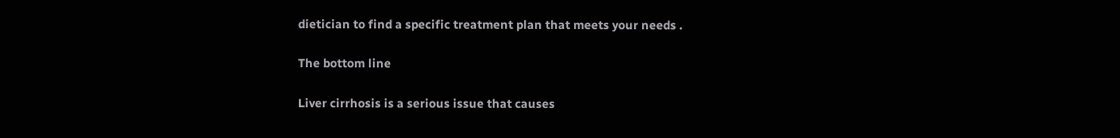dietician to find a specific treatment plan that meets your needs .

The bottom line

Liver cirrhosis is a serious issue that causes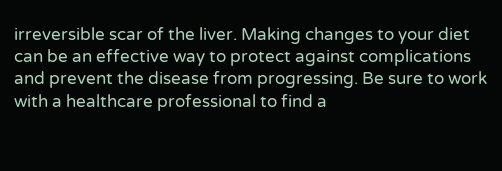irreversible scar of the liver. Making changes to your diet can be an effective way to protect against complications and prevent the disease from progressing. Be sure to work with a healthcare professional to find a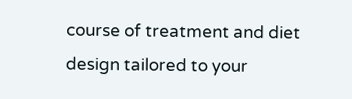course of treatment and diet design tailored to your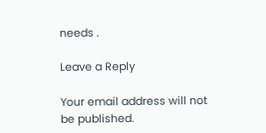needs .

Leave a Reply

Your email address will not be published.